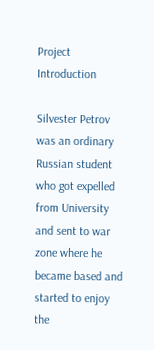Project Introduction

Silvester Petrov was an ordinary Russian student who got expelled from University and sent to war zone where he became based and started to enjoy the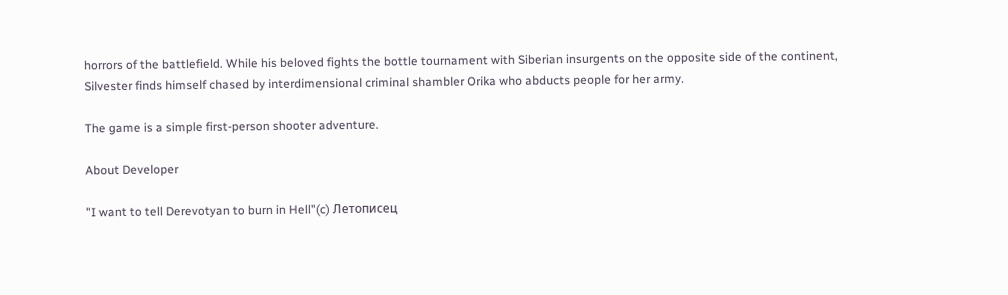horrors of the battlefield. While his beloved fights the bottle tournament with Siberian insurgents on the opposite side of the continent, Silvester finds himself chased by interdimensional criminal shambler Orika who abducts people for her army.

The game is a simple first-person shooter adventure.

About Developer

"I want to tell Derevotyan to burn in Hell"(c) Летописец